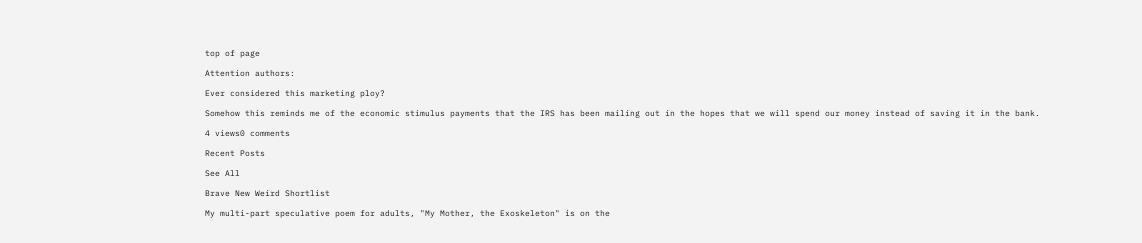top of page

Attention authors:

Ever considered this marketing ploy?

Somehow this reminds me of the economic stimulus payments that the IRS has been mailing out in the hopes that we will spend our money instead of saving it in the bank.

4 views0 comments

Recent Posts

See All

Brave New Weird Shortlist

My multi-part speculative poem for adults, "My Mother, the Exoskeleton" is on the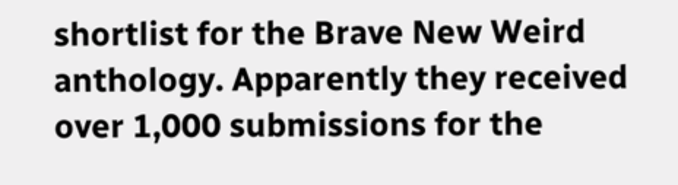shortlist for the Brave New Weird anthology. Apparently they received over 1,000 submissions for the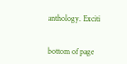anthology. Exciti


bottom of page